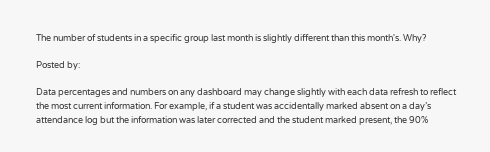The number of students in a specific group last month is slightly different than this month's. Why?

Posted by:

Data percentages and numbers on any dashboard may change slightly with each data refresh to reflect the most current information. For example, if a student was accidentally marked absent on a day’s attendance log but the information was later corrected and the student marked present, the 90%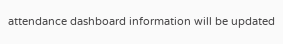attendance dashboard information will be updated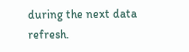during the next data refresh.